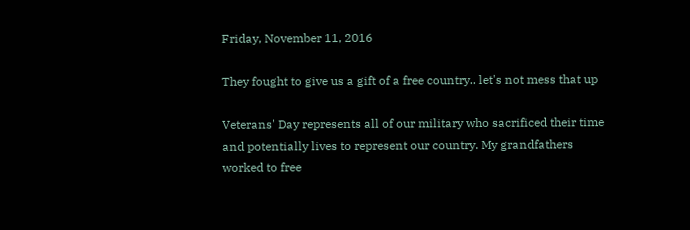Friday, November 11, 2016

They fought to give us a gift of a free country.. let's not mess that up

Veterans' Day represents all of our military who sacrificed their time and potentially lives to represent our country. My grandfathers worked to free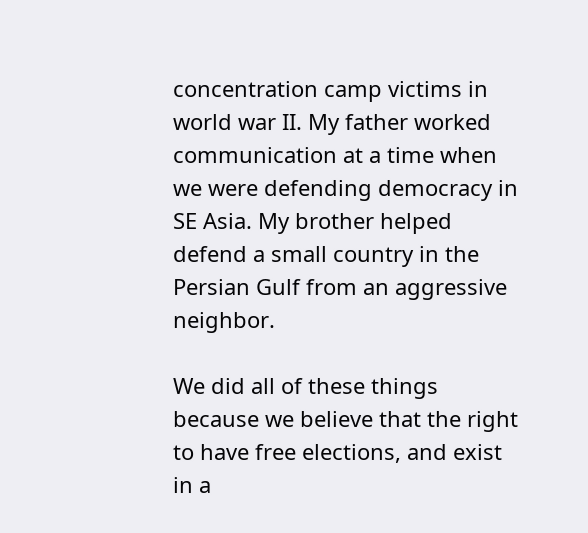concentration camp victims in world war II. My father worked communication at a time when we were defending democracy in SE Asia. My brother helped defend a small country in the Persian Gulf from an aggressive neighbor.

We did all of these things because we believe that the right to have free elections, and exist in a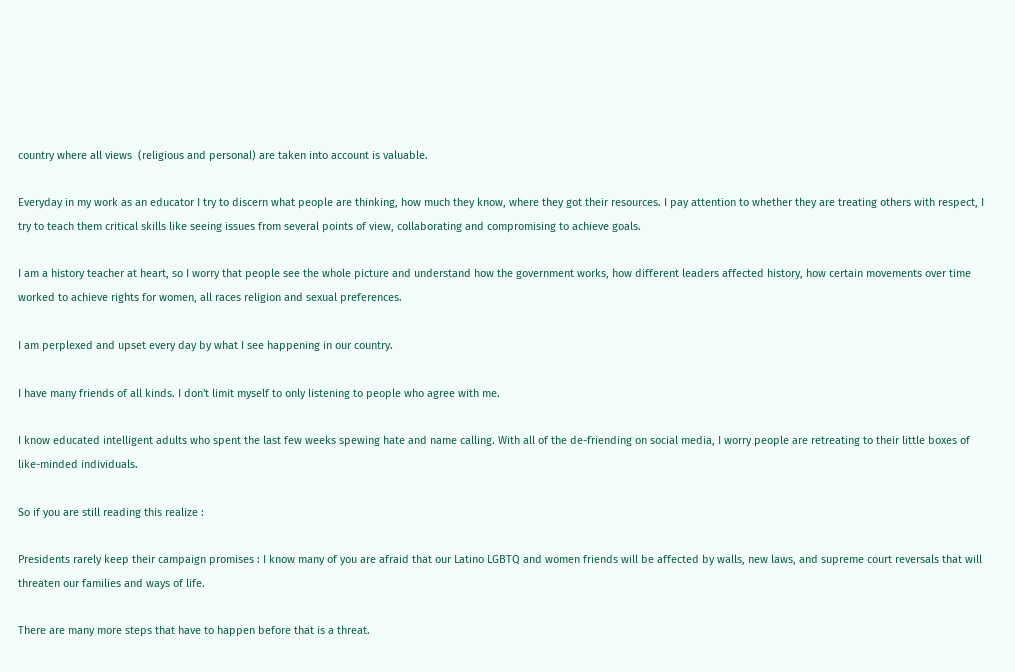country where all views  (religious and personal) are taken into account is valuable.

Everyday in my work as an educator I try to discern what people are thinking, how much they know, where they got their resources. I pay attention to whether they are treating others with respect, I try to teach them critical skills like seeing issues from several points of view, collaborating and compromising to achieve goals.

I am a history teacher at heart, so I worry that people see the whole picture and understand how the government works, how different leaders affected history, how certain movements over time worked to achieve rights for women, all races religion and sexual preferences.

I am perplexed and upset every day by what I see happening in our country.

I have many friends of all kinds. I don't limit myself to only listening to people who agree with me.

I know educated intelligent adults who spent the last few weeks spewing hate and name calling. With all of the de-friending on social media, I worry people are retreating to their little boxes of like-minded individuals.

So if you are still reading this realize :

Presidents rarely keep their campaign promises : I know many of you are afraid that our Latino LGBTQ and women friends will be affected by walls, new laws, and supreme court reversals that will threaten our families and ways of life.

There are many more steps that have to happen before that is a threat.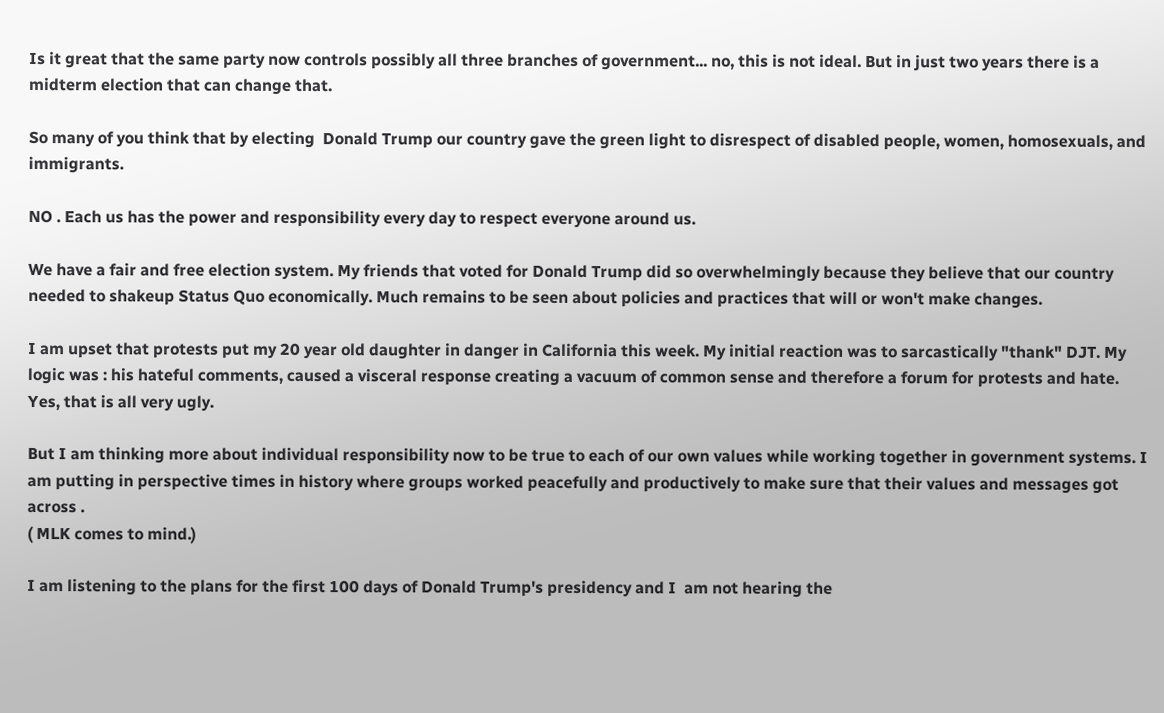Is it great that the same party now controls possibly all three branches of government... no, this is not ideal. But in just two years there is a midterm election that can change that.

So many of you think that by electing  Donald Trump our country gave the green light to disrespect of disabled people, women, homosexuals, and immigrants.

NO . Each us has the power and responsibility every day to respect everyone around us.

We have a fair and free election system. My friends that voted for Donald Trump did so overwhelmingly because they believe that our country needed to shakeup Status Quo economically. Much remains to be seen about policies and practices that will or won't make changes.

I am upset that protests put my 20 year old daughter in danger in California this week. My initial reaction was to sarcastically "thank" DJT. My logic was : his hateful comments, caused a visceral response creating a vacuum of common sense and therefore a forum for protests and hate. Yes, that is all very ugly.

But I am thinking more about individual responsibility now to be true to each of our own values while working together in government systems. I am putting in perspective times in history where groups worked peacefully and productively to make sure that their values and messages got across .
( MLK comes to mind.)

I am listening to the plans for the first 100 days of Donald Trump's presidency and I  am not hearing the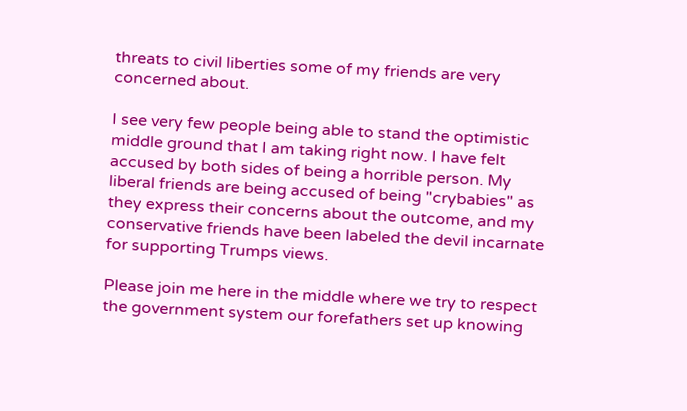threats to civil liberties some of my friends are very concerned about.

I see very few people being able to stand the optimistic middle ground that I am taking right now. I have felt accused by both sides of being a horrible person. My liberal friends are being accused of being "crybabies" as they express their concerns about the outcome, and my conservative friends have been labeled the devil incarnate for supporting Trumps views.

Please join me here in the middle where we try to respect the government system our forefathers set up knowing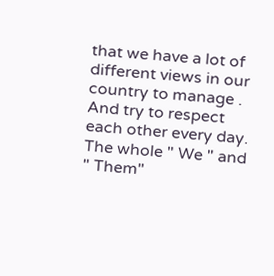that we have a lot of different views in our country to manage . And try to respect each other every day. The whole " We " and " Them"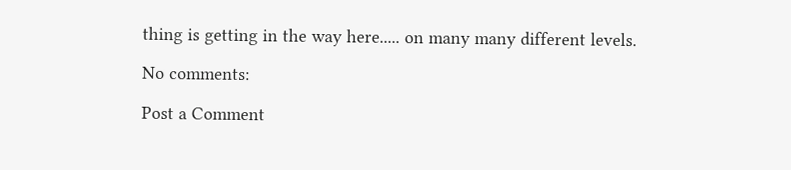thing is getting in the way here..... on many many different levels.

No comments:

Post a Comment